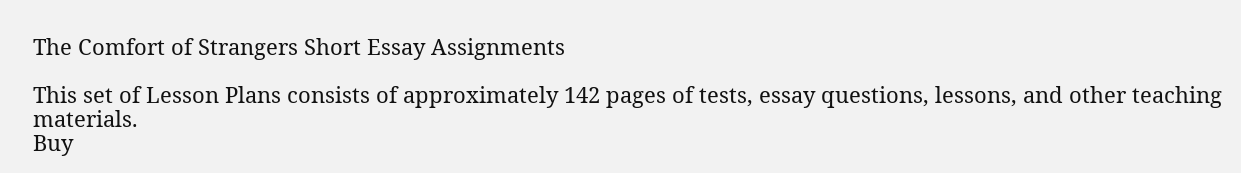The Comfort of Strangers Short Essay Assignments

This set of Lesson Plans consists of approximately 142 pages of tests, essay questions, lessons, and other teaching materials.
Buy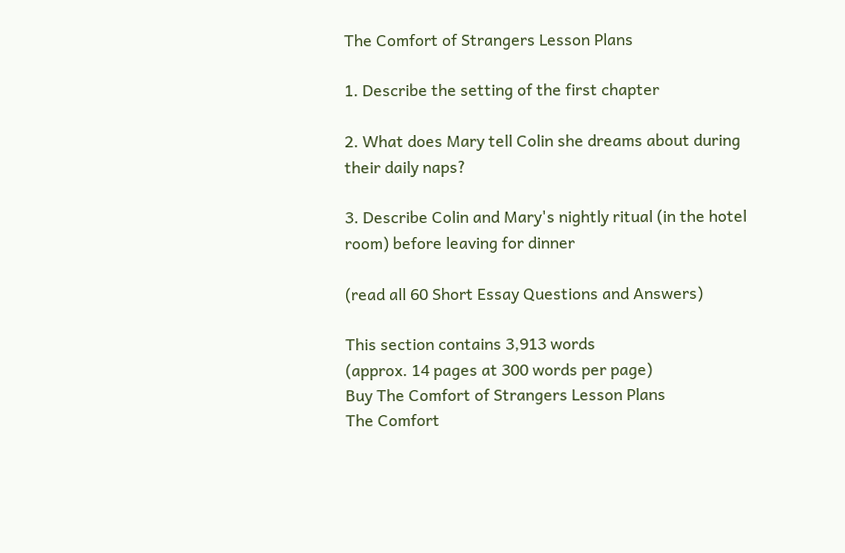The Comfort of Strangers Lesson Plans

1. Describe the setting of the first chapter

2. What does Mary tell Colin she dreams about during their daily naps?

3. Describe Colin and Mary's nightly ritual (in the hotel room) before leaving for dinner

(read all 60 Short Essay Questions and Answers)

This section contains 3,913 words
(approx. 14 pages at 300 words per page)
Buy The Comfort of Strangers Lesson Plans
The Comfort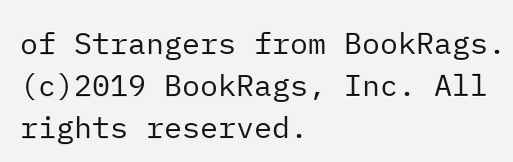of Strangers from BookRags. (c)2019 BookRags, Inc. All rights reserved.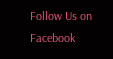Follow Us on Facebook